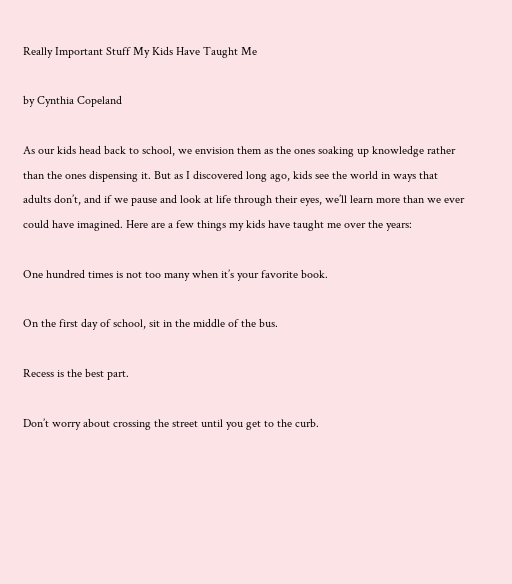Really Important Stuff My Kids Have Taught Me

by Cynthia Copeland

As our kids head back to school, we envision them as the ones soaking up knowledge rather than the ones dispensing it. But as I discovered long ago, kids see the world in ways that adults don’t, and if we pause and look at life through their eyes, we’ll learn more than we ever could have imagined. Here are a few things my kids have taught me over the years:

One hundred times is not too many when it’s your favorite book.

On the first day of school, sit in the middle of the bus.

Recess is the best part.

Don’t worry about crossing the street until you get to the curb.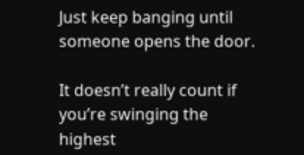Just keep banging until someone opens the door.

It doesn’t really count if you’re swinging the highest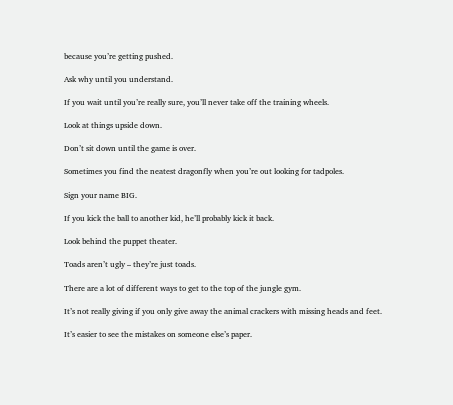because you’re getting pushed.

Ask why until you understand.

If you wait until you’re really sure, you’ll never take off the training wheels.

Look at things upside down.

Don’t sit down until the game is over.

Sometimes you find the neatest dragonfly when you’re out looking for tadpoles.

Sign your name BIG.

If you kick the ball to another kid, he’ll probably kick it back.

Look behind the puppet theater.

Toads aren’t ugly – they’re just toads.

There are a lot of different ways to get to the top of the jungle gym.

It’s not really giving if you only give away the animal crackers with missing heads and feet.

It’s easier to see the mistakes on someone else’s paper.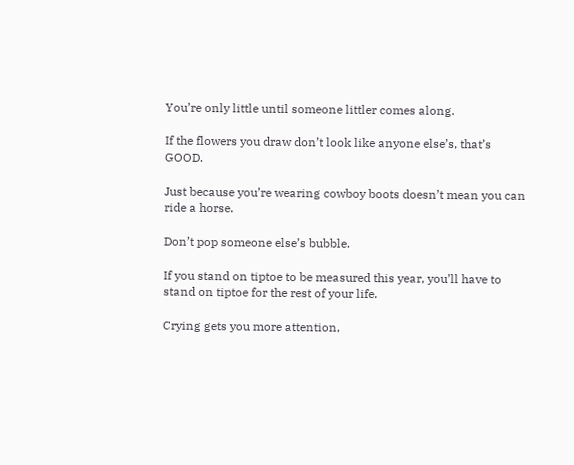You’re only little until someone littler comes along.

If the flowers you draw don’t look like anyone else’s, that’s GOOD.

Just because you’re wearing cowboy boots doesn’t mean you can ride a horse.

Don’t pop someone else’s bubble.

If you stand on tiptoe to be measured this year, you’ll have to stand on tiptoe for the rest of your life.

Crying gets you more attention,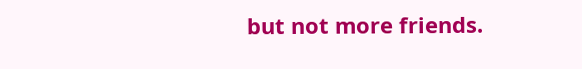but not more friends.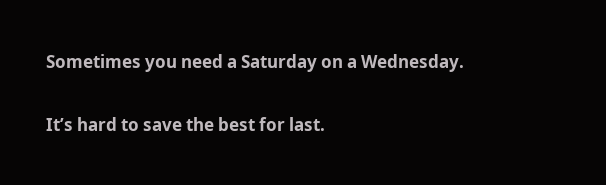Sometimes you need a Saturday on a Wednesday.

It’s hard to save the best for last.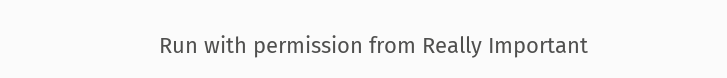Run with permission from Really Important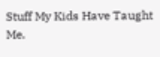Stuff My Kids Have Taught Me.